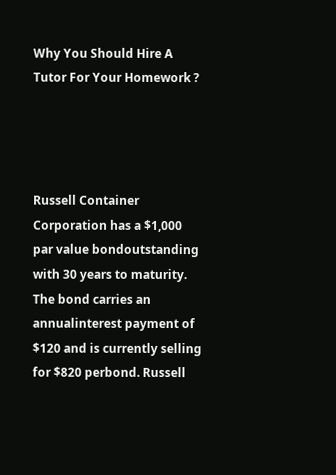Why You Should Hire A Tutor For Your Homework ?




Russell Container Corporation has a $1,000 par value bondoutstanding with 30 years to maturity. The bond carries an annualinterest payment of $120 and is currently selling for $820 perbond. Russell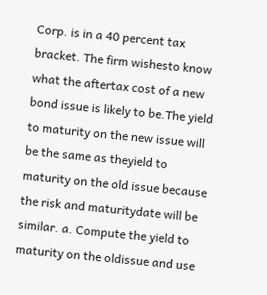Corp. is in a 40 percent tax bracket. The firm wishesto know what the aftertax cost of a new bond issue is likely to be.The yield to maturity on the new issue will be the same as theyield to maturity on the old issue because the risk and maturitydate will be similar. a. Compute the yield to maturity on the oldissue and use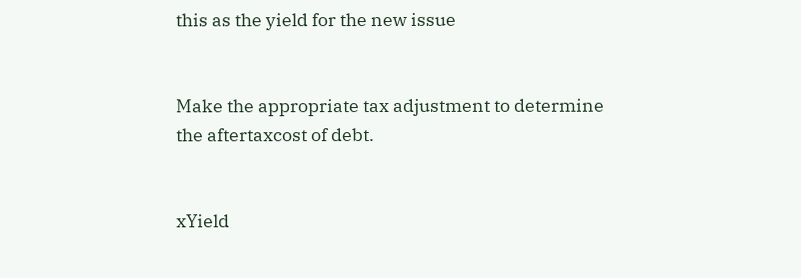this as the yield for the new issue


Make the appropriate tax adjustment to determine the aftertaxcost of debt.


xYield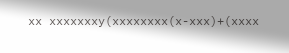xx xxxxxxxy(xxxxxxxx(x-xxx)+(xxxx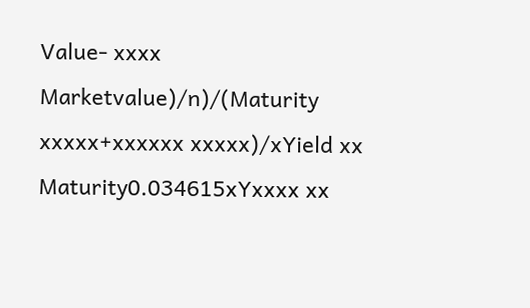Value- xxxx Marketvalue)/n)/(Maturity xxxxx+xxxxxx xxxxx)/xYield xx Maturity0.034615xYxxxx xx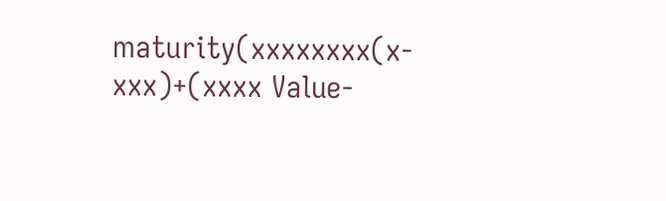maturity(xxxxxxxx(x-xxx)+(xxxx Value-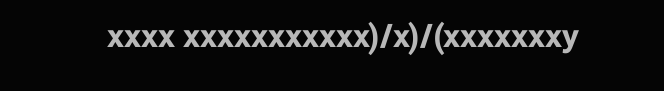xxxx xxxxxxxxxxx)/x)/(xxxxxxxy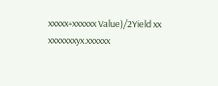xxxxx+xxxxxx Value)/2Yield xx xxxxxxxyx.xxxxxx